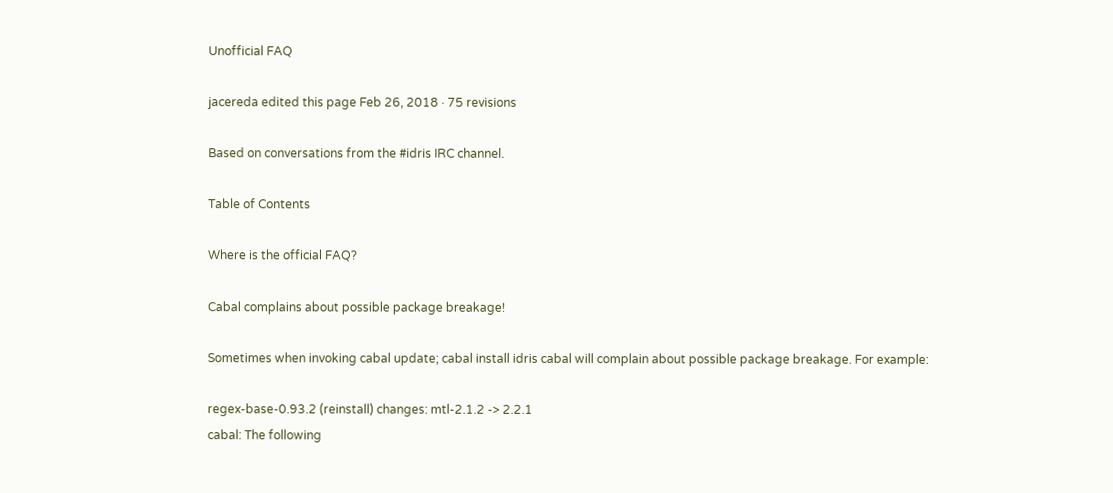Unofficial FAQ

jacereda edited this page Feb 26, 2018 · 75 revisions

Based on conversations from the #idris IRC channel.

Table of Contents

Where is the official FAQ?

Cabal complains about possible package breakage!

Sometimes when invoking cabal update; cabal install idris cabal will complain about possible package breakage. For example:

regex-base-0.93.2 (reinstall) changes: mtl-2.1.2 -> 2.2.1
cabal: The following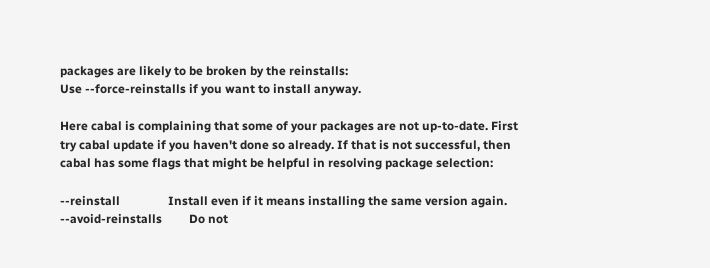packages are likely to be broken by the reinstalls:
Use --force-reinstalls if you want to install anyway.

Here cabal is complaining that some of your packages are not up-to-date. First try cabal update if you haven't done so already. If that is not successful, then cabal has some flags that might be helpful in resolving package selection:

--reinstall                Install even if it means installing the same version again.
--avoid-reinstalls         Do not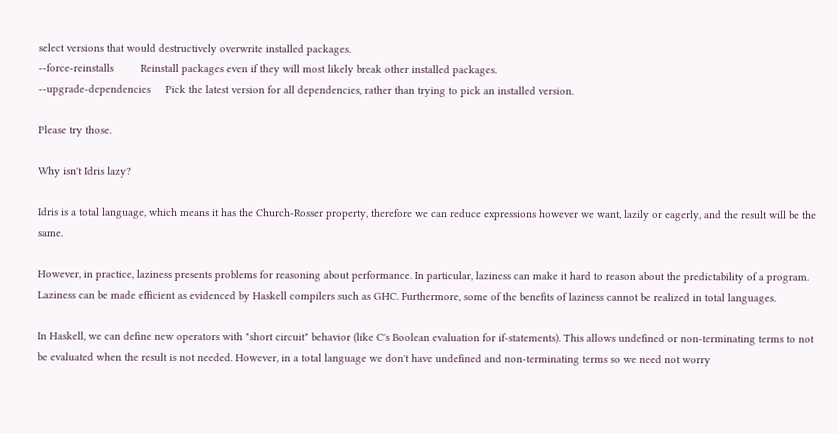select versions that would destructively overwrite installed packages.
--force-reinstalls         Reinstall packages even if they will most likely break other installed packages.
--upgrade-dependencies     Pick the latest version for all dependencies, rather than trying to pick an installed version.

Please try those.

Why isn't Idris lazy?

Idris is a total language, which means it has the Church-Rosser property, therefore we can reduce expressions however we want, lazily or eagerly, and the result will be the same.

However, in practice, laziness presents problems for reasoning about performance. In particular, laziness can make it hard to reason about the predictability of a program. Laziness can be made efficient as evidenced by Haskell compilers such as GHC. Furthermore, some of the benefits of laziness cannot be realized in total languages.

In Haskell, we can define new operators with "short circuit" behavior (like C's Boolean evaluation for if-statements). This allows undefined or non-terminating terms to not be evaluated when the result is not needed. However, in a total language we don't have undefined and non-terminating terms so we need not worry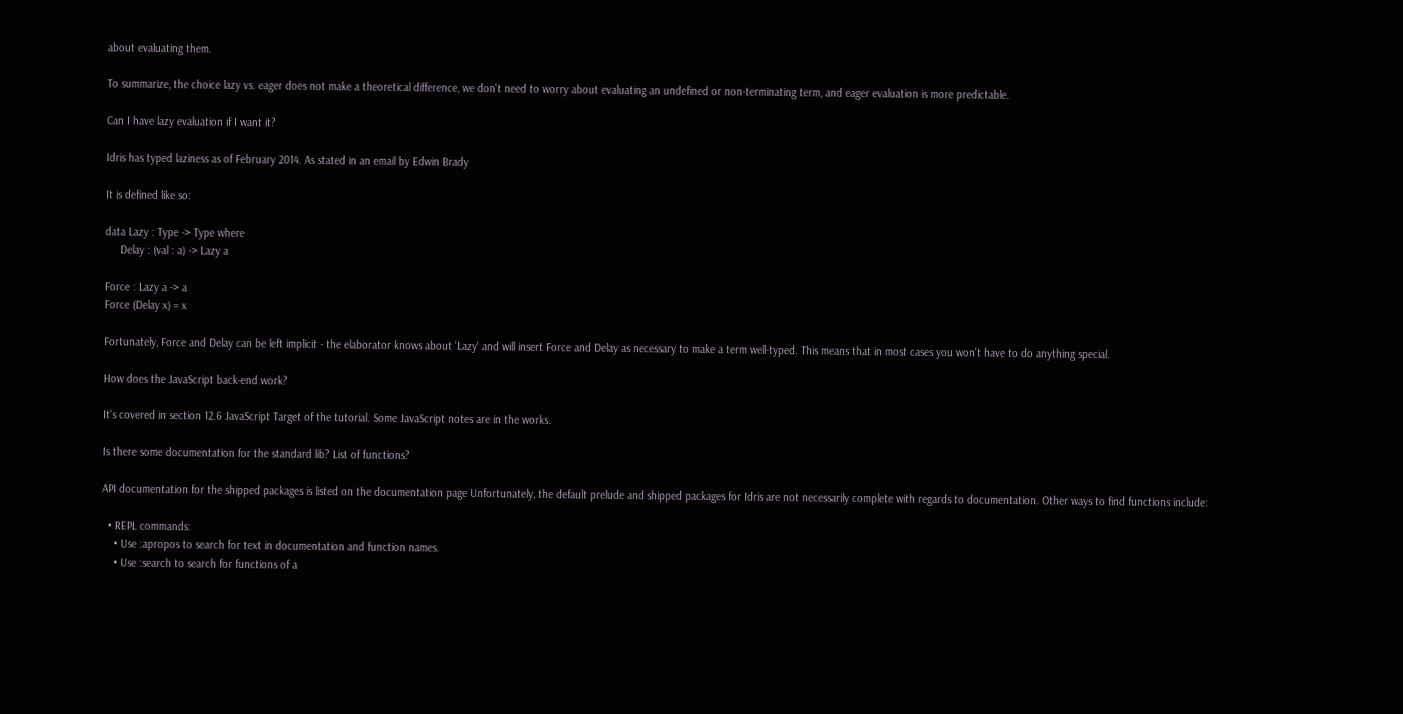about evaluating them.

To summarize, the choice lazy vs. eager does not make a theoretical difference, we don't need to worry about evaluating an undefined or non-terminating term, and eager evaluation is more predictable.

Can I have lazy evaluation if I want it?

Idris has typed laziness as of February 2014. As stated in an email by Edwin Brady

It is defined like so:

data Lazy : Type -> Type where
     Delay : (val : a) -> Lazy a

Force : Lazy a -> a
Force (Delay x) = x

Fortunately, Force and Delay can be left implicit - the elaborator knows about 'Lazy' and will insert Force and Delay as necessary to make a term well-typed. This means that in most cases you won't have to do anything special.

How does the JavaScript back-end work?

It's covered in section 12.6 JavaScript Target of the tutorial. Some JavaScript notes are in the works.

Is there some documentation for the standard lib? List of functions?

API documentation for the shipped packages is listed on the documentation page Unfortunately, the default prelude and shipped packages for Idris are not necessarily complete with regards to documentation. Other ways to find functions include:

  • REPL commands:
    • Use :apropos to search for text in documentation and function names.
    • Use :search to search for functions of a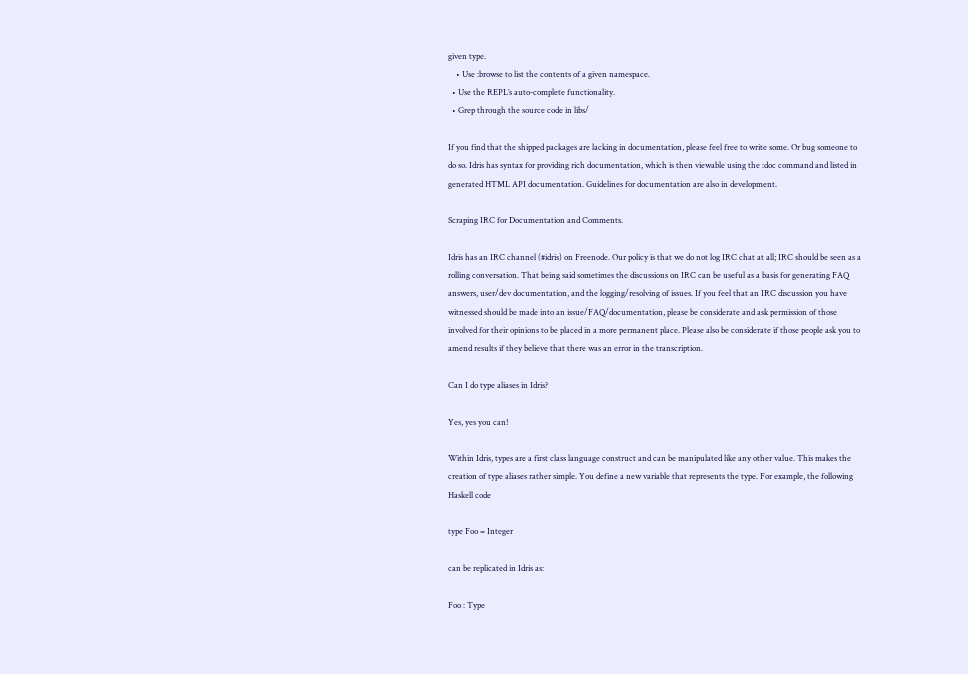given type.
    • Use :browse to list the contents of a given namespace.
  • Use the REPL’s auto-complete functionality.
  • Grep through the source code in libs/

If you find that the shipped packages are lacking in documentation, please feel free to write some. Or bug someone to do so. Idris has syntax for providing rich documentation, which is then viewable using the :doc command and listed in generated HTML API documentation. Guidelines for documentation are also in development.

Scraping IRC for Documentation and Comments.

Idris has an IRC channel (#idris) on Freenode. Our policy is that we do not log IRC chat at all; IRC should be seen as a rolling conversation. That being said sometimes the discussions on IRC can be useful as a basis for generating FAQ answers, user/dev documentation, and the logging/resolving of issues. If you feel that an IRC discussion you have witnessed should be made into an issue/FAQ/documentation, please be considerate and ask permission of those involved for their opinions to be placed in a more permanent place. Please also be considerate if those people ask you to amend results if they believe that there was an error in the transcription.

Can I do type aliases in Idris?

Yes, yes you can!

Within Idris, types are a first class language construct and can be manipulated like any other value. This makes the creation of type aliases rather simple. You define a new variable that represents the type. For example, the following Haskell code

type Foo = Integer

can be replicated in Idris as:

Foo : Type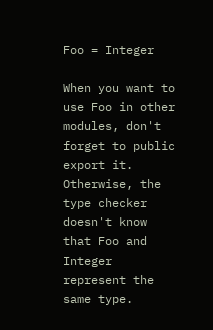Foo = Integer

When you want to use Foo in other modules, don't forget to public export it. Otherwise, the type checker doesn't know that Foo and Integer represent the same type.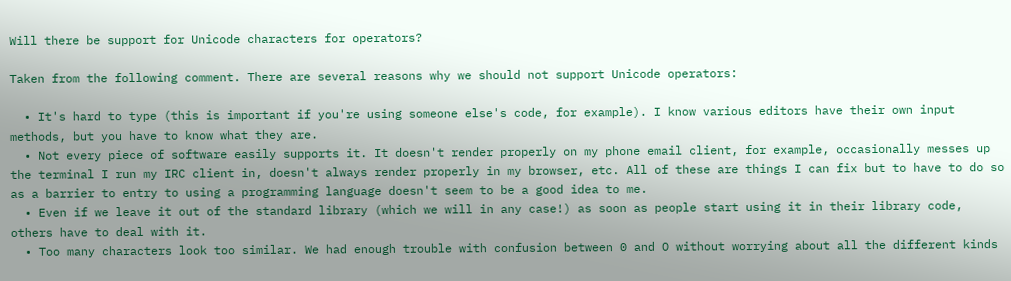Will there be support for Unicode characters for operators?

Taken from the following comment. There are several reasons why we should not support Unicode operators:

  • It's hard to type (this is important if you're using someone else's code, for example). I know various editors have their own input methods, but you have to know what they are.
  • Not every piece of software easily supports it. It doesn't render properly on my phone email client, for example, occasionally messes up the terminal I run my IRC client in, doesn't always render properly in my browser, etc. All of these are things I can fix but to have to do so as a barrier to entry to using a programming language doesn't seem to be a good idea to me.
  • Even if we leave it out of the standard library (which we will in any case!) as soon as people start using it in their library code, others have to deal with it.
  • Too many characters look too similar. We had enough trouble with confusion between 0 and O without worrying about all the different kinds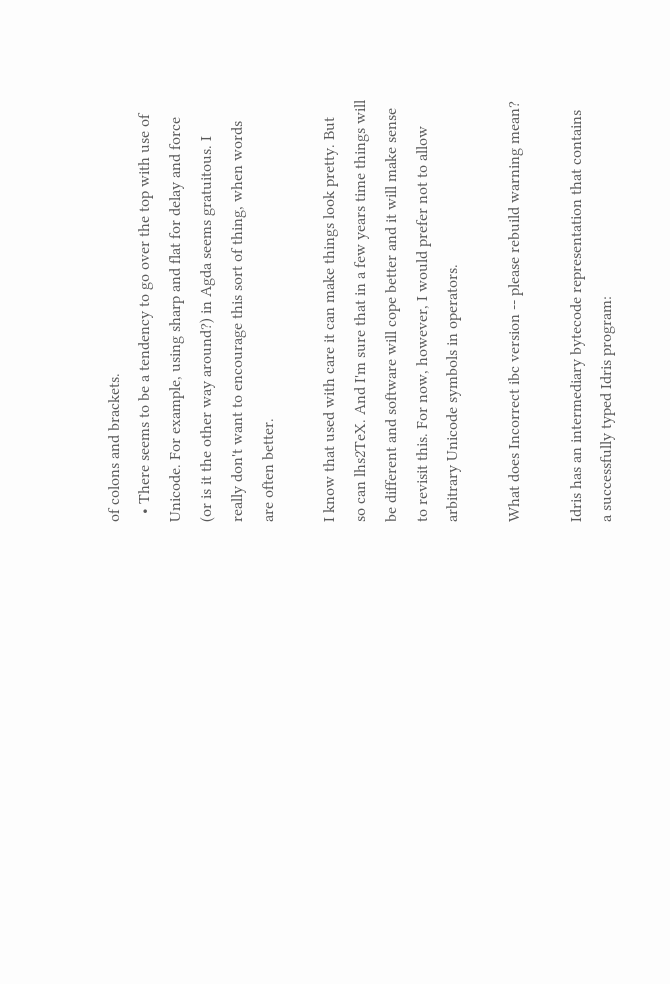of colons and brackets.
  • There seems to be a tendency to go over the top with use of Unicode. For example, using sharp and flat for delay and force (or is it the other way around?) in Agda seems gratuitous. I really don't want to encourage this sort of thing, when words are often better.

I know that used with care it can make things look pretty. But so can lhs2TeX. And I'm sure that in a few years time things will be different and software will cope better and it will make sense to revisit this. For now, however, I would prefer not to allow arbitrary Unicode symbols in operators.

What does Incorrect ibc version -- please rebuild warning mean?

Idris has an intermediary bytecode representation that contains a successfully typed Idris program: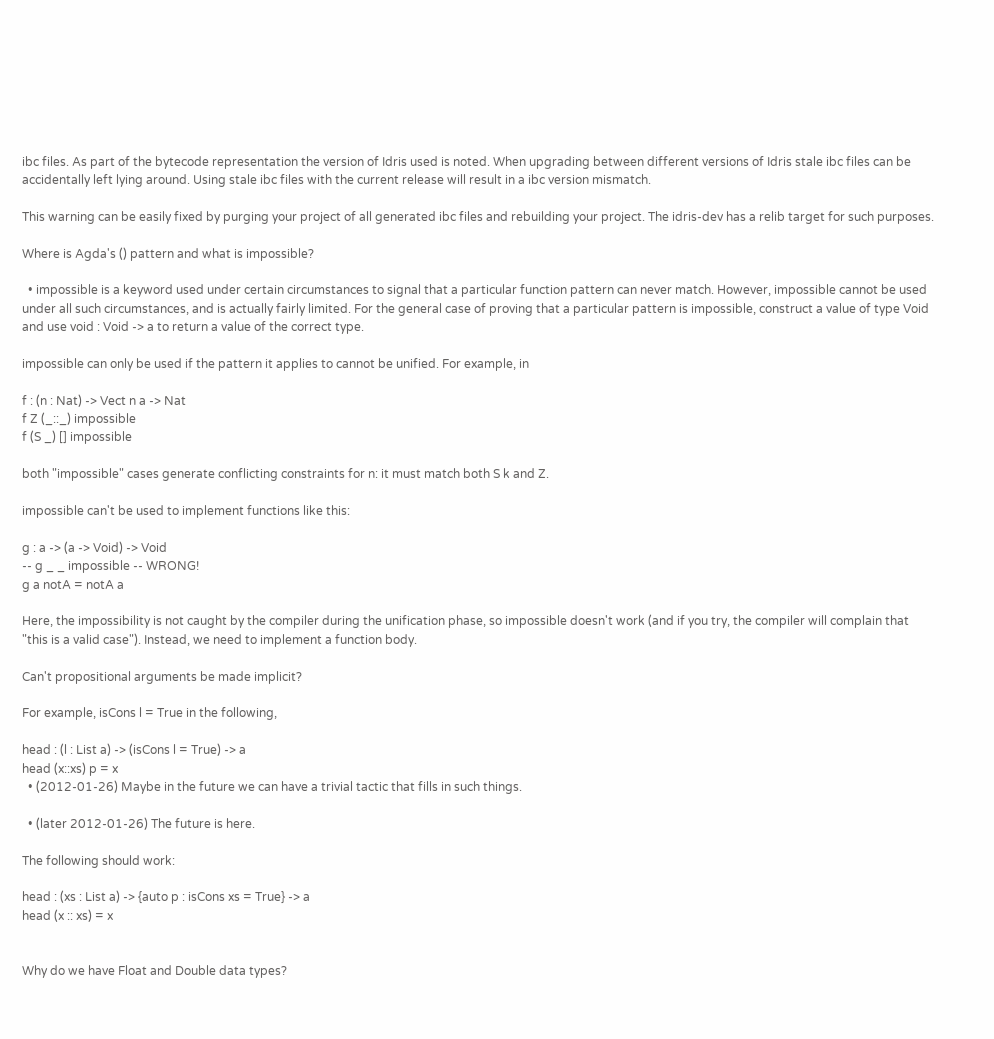ibc files. As part of the bytecode representation the version of Idris used is noted. When upgrading between different versions of Idris stale ibc files can be accidentally left lying around. Using stale ibc files with the current release will result in a ibc version mismatch.

This warning can be easily fixed by purging your project of all generated ibc files and rebuilding your project. The idris-dev has a relib target for such purposes.

Where is Agda's () pattern and what is impossible?

  • impossible is a keyword used under certain circumstances to signal that a particular function pattern can never match. However, impossible cannot be used under all such circumstances, and is actually fairly limited. For the general case of proving that a particular pattern is impossible, construct a value of type Void and use void : Void -> a to return a value of the correct type.

impossible can only be used if the pattern it applies to cannot be unified. For example, in

f : (n : Nat) -> Vect n a -> Nat
f Z (_::_) impossible
f (S _) [] impossible

both "impossible" cases generate conflicting constraints for n: it must match both S k and Z.

impossible can't be used to implement functions like this:

g : a -> (a -> Void) -> Void
-- g _ _ impossible -- WRONG!
g a notA = notA a

Here, the impossibility is not caught by the compiler during the unification phase, so impossible doesn't work (and if you try, the compiler will complain that "this is a valid case"). Instead, we need to implement a function body.

Can't propositional arguments be made implicit?

For example, isCons l = True in the following,

head : (l : List a) -> (isCons l = True) -> a
head (x::xs) p = x
  • (2012-01-26) Maybe in the future we can have a trivial tactic that fills in such things.

  • (later 2012-01-26) The future is here.

The following should work:

head : (xs : List a) -> {auto p : isCons xs = True} -> a
head (x :: xs) = x


Why do we have Float and Double data types?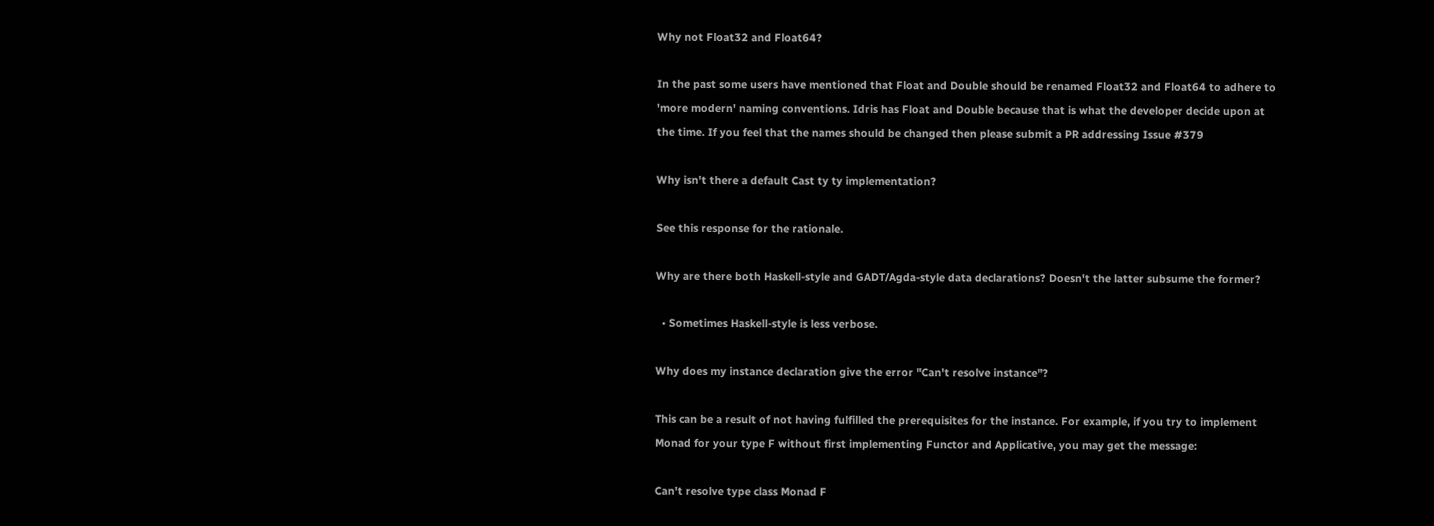Why not Float32 and Float64?

In the past some users have mentioned that Float and Double should be renamed Float32 and Float64 to adhere to 'more modern' naming conventions. Idris has Float and Double because that is what the developer decide upon at the time. If you feel that the names should be changed then please submit a PR addressing Issue #379

Why isn't there a default Cast ty ty implementation?

See this response for the rationale.

Why are there both Haskell-style and GADT/Agda-style data declarations? Doesn't the latter subsume the former?

  • Sometimes Haskell-style is less verbose.

Why does my instance declaration give the error "Can't resolve instance"?

This can be a result of not having fulfilled the prerequisites for the instance. For example, if you try to implement Monad for your type F without first implementing Functor and Applicative, you may get the message:

Can't resolve type class Monad F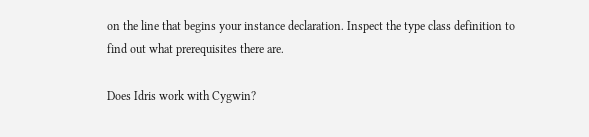on the line that begins your instance declaration. Inspect the type class definition to find out what prerequisites there are.

Does Idris work with Cygwin?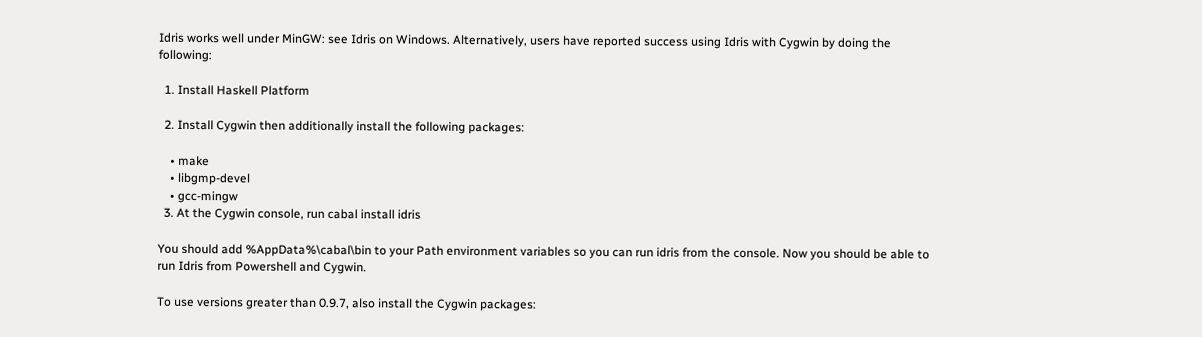Idris works well under MinGW: see Idris on Windows. Alternatively, users have reported success using Idris with Cygwin by doing the following:

  1. Install Haskell Platform

  2. Install Cygwin then additionally install the following packages:

    • make
    • libgmp-devel
    • gcc-mingw
  3. At the Cygwin console, run cabal install idris

You should add %AppData%\cabal\bin to your Path environment variables so you can run idris from the console. Now you should be able to run Idris from Powershell and Cygwin.

To use versions greater than 0.9.7, also install the Cygwin packages: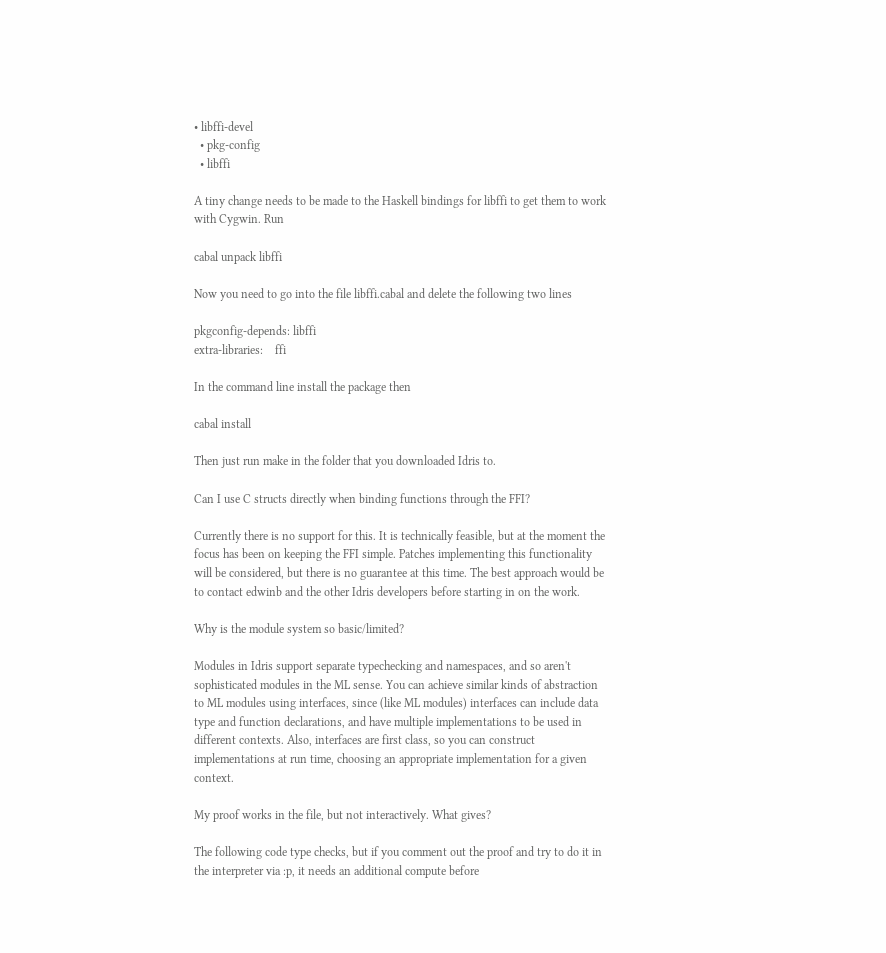• libffi-devel
  • pkg-config
  • libffi

A tiny change needs to be made to the Haskell bindings for libffi to get them to work with Cygwin. Run

cabal unpack libffi

Now you need to go into the file libffi.cabal and delete the following two lines

pkgconfig-depends: libffi
extra-libraries:    ffi

In the command line install the package then

cabal install

Then just run make in the folder that you downloaded Idris to.

Can I use C structs directly when binding functions through the FFI?

Currently there is no support for this. It is technically feasible, but at the moment the focus has been on keeping the FFI simple. Patches implementing this functionality will be considered, but there is no guarantee at this time. The best approach would be to contact edwinb and the other Idris developers before starting in on the work.

Why is the module system so basic/limited?

Modules in Idris support separate typechecking and namespaces, and so aren't sophisticated modules in the ML sense. You can achieve similar kinds of abstraction to ML modules using interfaces, since (like ML modules) interfaces can include data type and function declarations, and have multiple implementations to be used in different contexts. Also, interfaces are first class, so you can construct implementations at run time, choosing an appropriate implementation for a given context.

My proof works in the file, but not interactively. What gives?

The following code type checks, but if you comment out the proof and try to do it in the interpreter via :p, it needs an additional compute before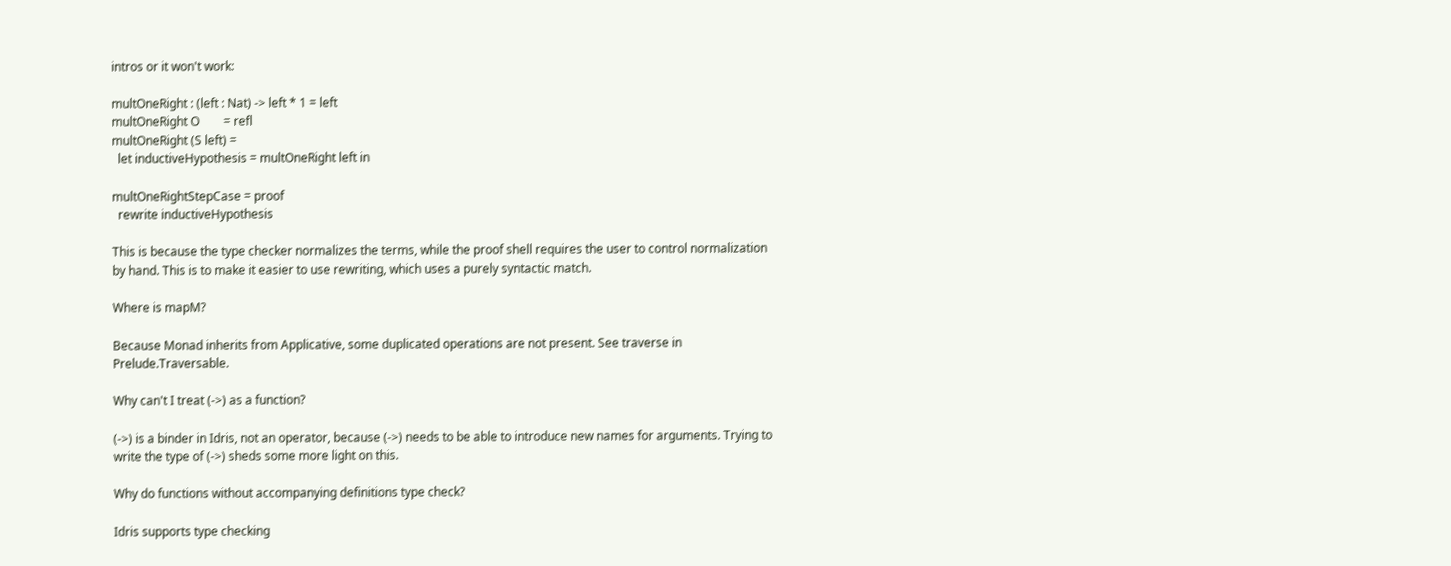intros or it won't work:

multOneRight : (left : Nat) -> left * 1 = left
multOneRight O        = refl
multOneRight (S left) =
  let inductiveHypothesis = multOneRight left in

multOneRightStepCase = proof
  rewrite inductiveHypothesis

This is because the type checker normalizes the terms, while the proof shell requires the user to control normalization by hand. This is to make it easier to use rewriting, which uses a purely syntactic match.

Where is mapM?

Because Monad inherits from Applicative, some duplicated operations are not present. See traverse in Prelude.Traversable.

Why can't I treat (->) as a function?

(->) is a binder in Idris, not an operator, because (->) needs to be able to introduce new names for arguments. Trying to write the type of (->) sheds some more light on this.

Why do functions without accompanying definitions type check?

Idris supports type checking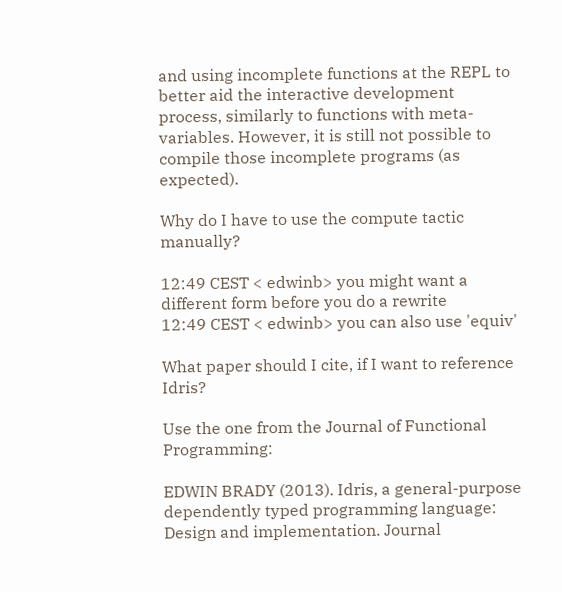and using incomplete functions at the REPL to better aid the interactive development process, similarly to functions with meta-variables. However, it is still not possible to compile those incomplete programs (as expected).

Why do I have to use the compute tactic manually?

12:49 CEST < edwinb> you might want a different form before you do a rewrite
12:49 CEST < edwinb> you can also use 'equiv'

What paper should I cite, if I want to reference Idris?

Use the one from the Journal of Functional Programming:

EDWIN BRADY (2013). Idris, a general-purpose dependently typed programming language: Design and implementation. Journal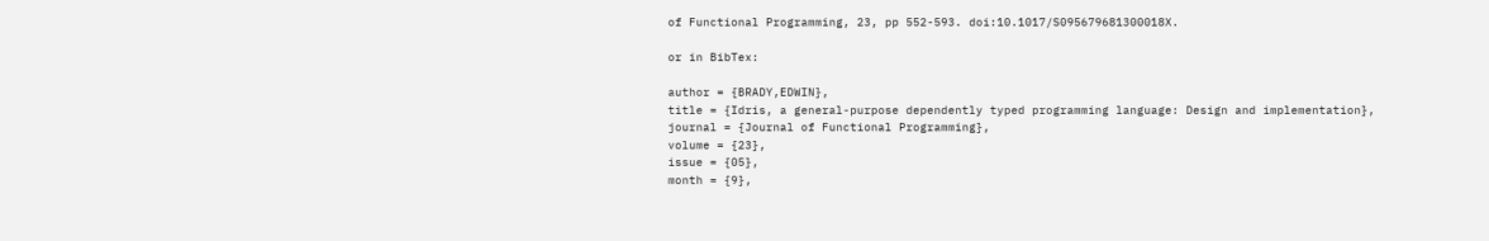of Functional Programming, 23, pp 552-593. doi:10.1017/S095679681300018X.

or in BibTex:

author = {BRADY,EDWIN},
title = {Idris, a general-purpose dependently typed programming language: Design and implementation},
journal = {Journal of Functional Programming},
volume = {23},
issue = {05},
month = {9},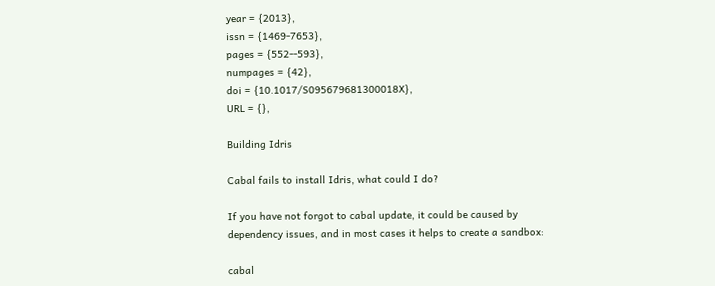year = {2013},
issn = {1469-7653},
pages = {552--593},
numpages = {42},
doi = {10.1017/S095679681300018X},
URL = {},

Building Idris

Cabal fails to install Idris, what could I do?

If you have not forgot to cabal update, it could be caused by dependency issues, and in most cases it helps to create a sandbox:

cabal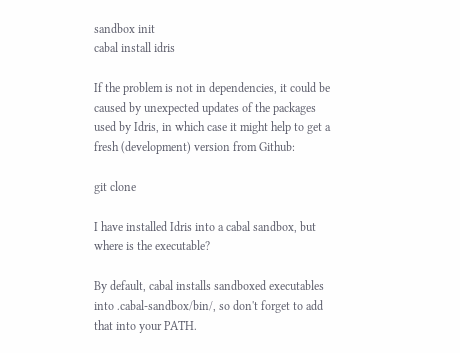sandbox init
cabal install idris

If the problem is not in dependencies, it could be caused by unexpected updates of the packages used by Idris, in which case it might help to get a fresh (development) version from Github:

git clone

I have installed Idris into a cabal sandbox, but where is the executable?

By default, cabal installs sandboxed executables into .cabal-sandbox/bin/, so don't forget to add that into your PATH.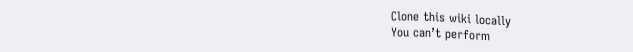Clone this wiki locally
You can’t perform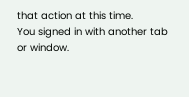that action at this time.
You signed in with another tab or window.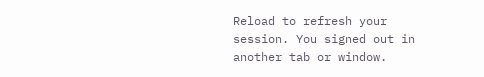Reload to refresh your session. You signed out in another tab or window.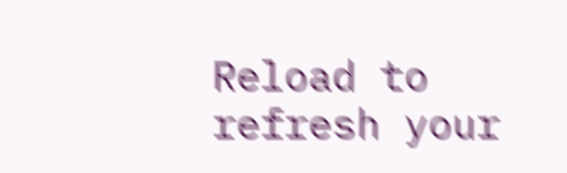Reload to refresh your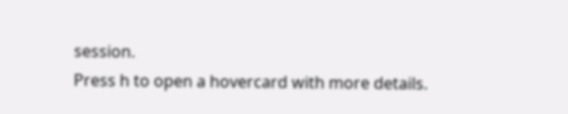session.
Press h to open a hovercard with more details.